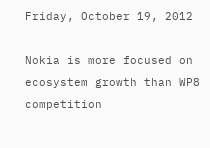Friday, October 19, 2012

Nokia is more focused on ecosystem growth than WP8 competition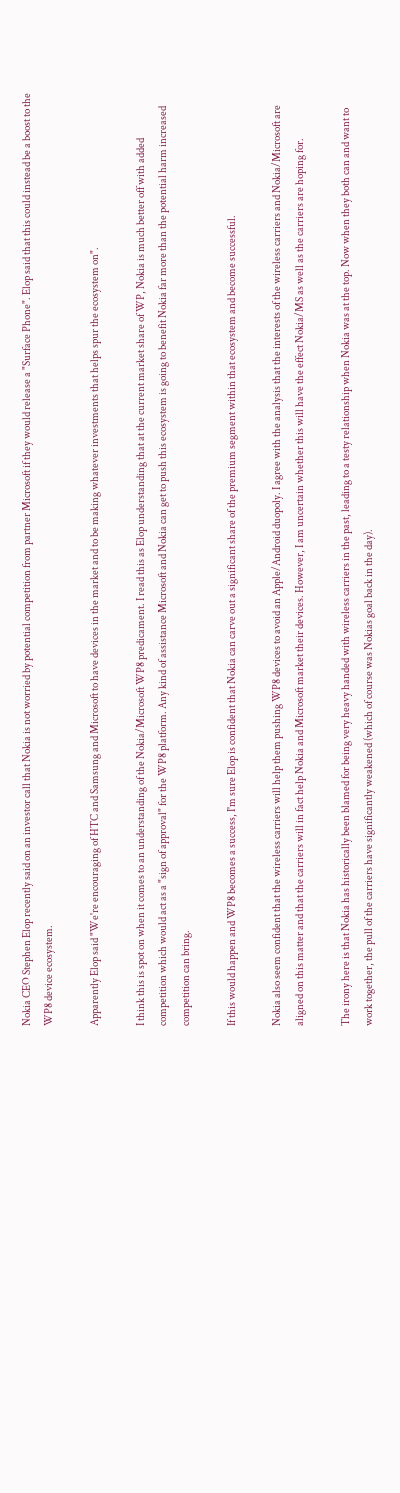Nokia CEO Stephen Elop recently said on an investor call that Nokia is not worried by potential competition from partner Microsoft if they would release a "Surface Phone". Elop said that this could instead be a boost to the WP8 device ecosystem.

Apparently Elop said "We're encouraging of HTC and Samsung and Microsoft to have devices in the market and to be making whatever investments that helps spur the ecosystem on".

I think this is spot on when it comes to an understanding of the Nokia/Microsoft WP8 predicament. I read this as Elop understanding that at the current market share of WP, Nokia is much better off with added competition which would act as a "sign of approval" for the WP8 platform. Any kind of assistance Microsoft and Nokia can get to push this ecosystem is going to benefit Nokia far more than the potential harm increased competition can bring.

If this would happen and WP8 becomes a success, I'm sure Elop is confident that Nokia can carve out a significant share of the premium segment within that ecosystem and become successful.

Nokia also seem confident that the wireless carriers will help them pushing WP8 devices to avoid an Apple/Android duopoly. I agree with the analysis that the interests of the wireless carriers and Nokia/Microsoft are aligned on this matter and that the carriers will in fact help Nokia and Microsoft market their devices. However, I am uncertain whether this will have the effect Nokia/MS as well as the carriers are hoping for.

The irony here is that Nokia has historically been blamed for being very heavy handed with wireless carriers in the past, leading to a testy relationship when Nokia was at the top. Now when they both can and want to work together, the pull of the carriers have significantly weakened (which of course was Nokias goal back in the day).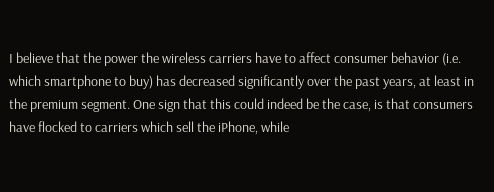I believe that the power the wireless carriers have to affect consumer behavior (i.e. which smartphone to buy) has decreased significantly over the past years, at least in the premium segment. One sign that this could indeed be the case, is that consumers have flocked to carriers which sell the iPhone, while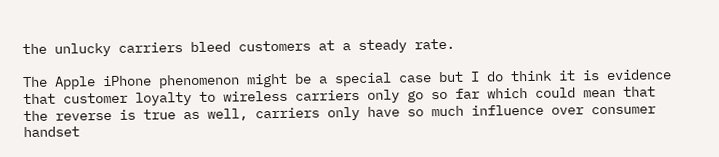the unlucky carriers bleed customers at a steady rate.

The Apple iPhone phenomenon might be a special case but I do think it is evidence that customer loyalty to wireless carriers only go so far which could mean that the reverse is true as well, carriers only have so much influence over consumer handset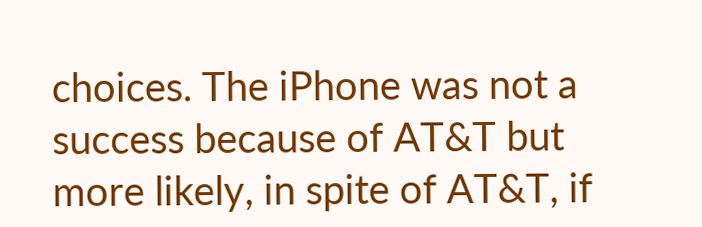choices. The iPhone was not a success because of AT&T but more likely, in spite of AT&T, if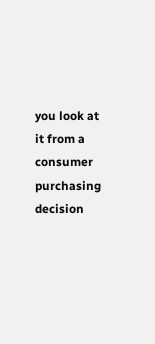you look at it from a consumer purchasing decision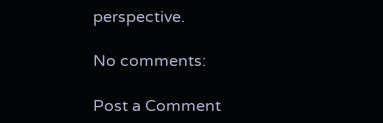perspective.

No comments:

Post a Comment